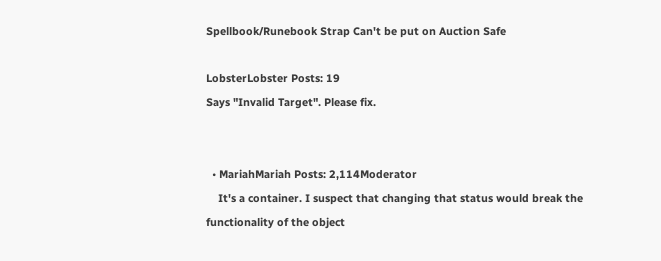Spellbook/Runebook Strap Can't be put on Auction Safe

LobsterLobster Posts: 19
Says "Invalid Target". Please fix.


  • MariahMariah Posts: 2,114Moderator
    It's a container. I suspect that changing that status would break the functionality of the object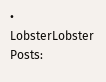• LobsterLobster Posts: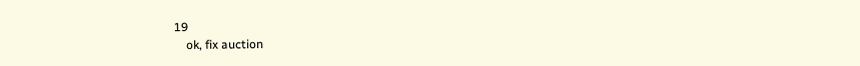19
    ok, fix auction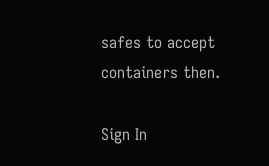safes to accept containers then.

Sign In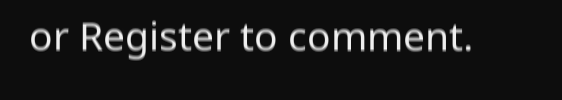or Register to comment.